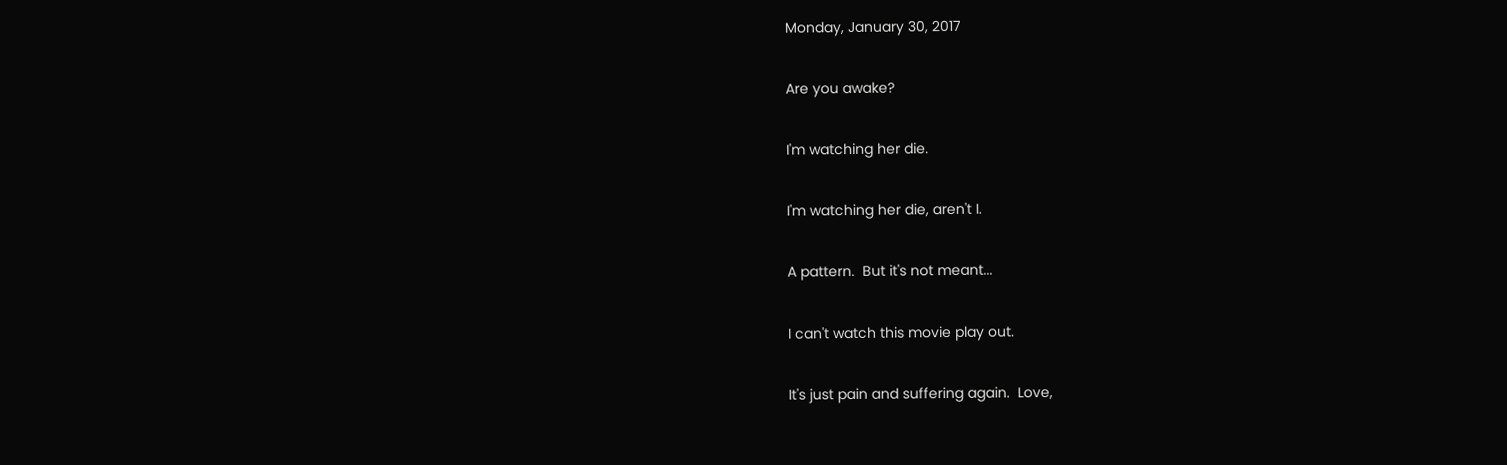Monday, January 30, 2017

Are you awake?

I'm watching her die.

I'm watching her die, aren't I.

A pattern.  But it's not meant...

I can't watch this movie play out.

It's just pain and suffering again.  Love,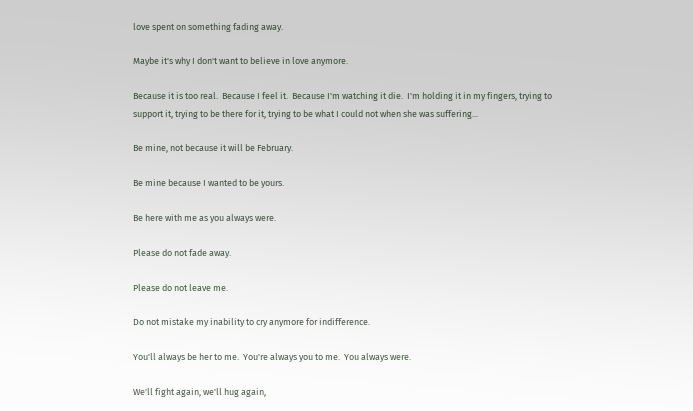love spent on something fading away.

Maybe it's why I don't want to believe in love anymore.

Because it is too real.  Because I feel it.  Because I'm watching it die.  I'm holding it in my fingers, trying to support it, trying to be there for it, trying to be what I could not when she was suffering...

Be mine, not because it will be February.

Be mine because I wanted to be yours.

Be here with me as you always were.

Please do not fade away.

Please do not leave me.

Do not mistake my inability to cry anymore for indifference.

You'll always be her to me.  You're always you to me.  You always were.

We'll fight again, we'll hug again,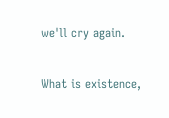we'll cry again.

What is existence,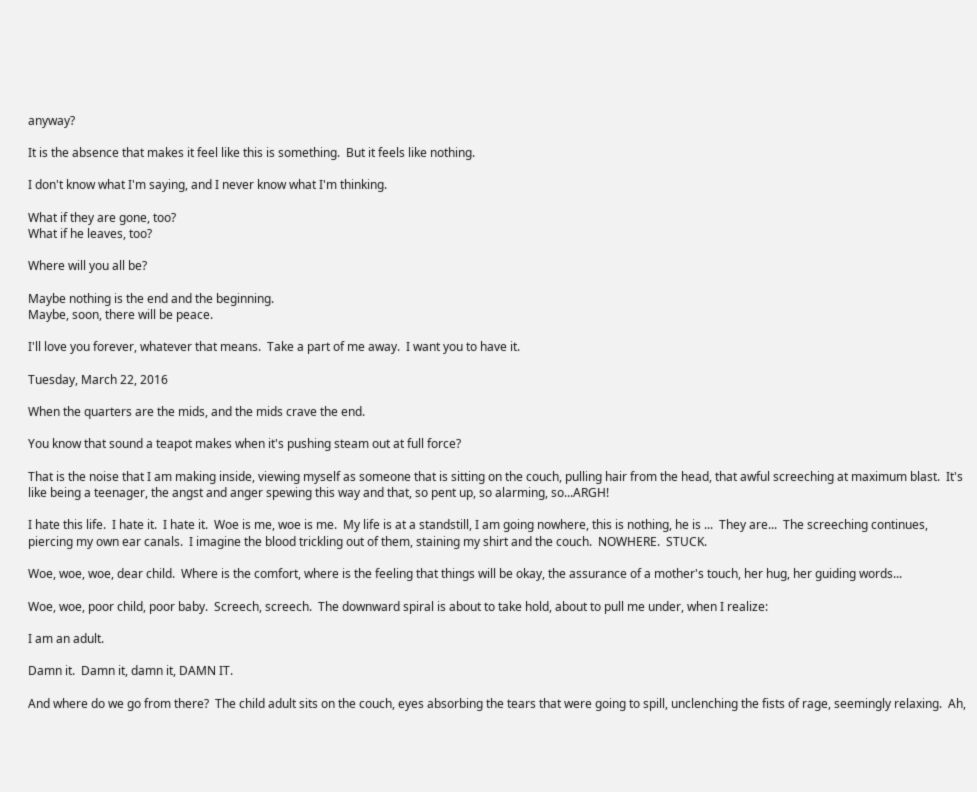anyway?

It is the absence that makes it feel like this is something.  But it feels like nothing.

I don't know what I'm saying, and I never know what I'm thinking.

What if they are gone, too?
What if he leaves, too?

Where will you all be?

Maybe nothing is the end and the beginning.
Maybe, soon, there will be peace.

I'll love you forever, whatever that means.  Take a part of me away.  I want you to have it.

Tuesday, March 22, 2016

When the quarters are the mids, and the mids crave the end.

You know that sound a teapot makes when it's pushing steam out at full force?

That is the noise that I am making inside, viewing myself as someone that is sitting on the couch, pulling hair from the head, that awful screeching at maximum blast.  It's like being a teenager, the angst and anger spewing this way and that, so pent up, so alarming, so...ARGH!

I hate this life.  I hate it.  I hate it.  Woe is me, woe is me.  My life is at a standstill, I am going nowhere, this is nothing, he is ...  They are...  The screeching continues, piercing my own ear canals.  I imagine the blood trickling out of them, staining my shirt and the couch.  NOWHERE.  STUCK.

Woe, woe, woe, dear child.  Where is the comfort, where is the feeling that things will be okay, the assurance of a mother's touch, her hug, her guiding words...

Woe, woe, poor child, poor baby.  Screech, screech.  The downward spiral is about to take hold, about to pull me under, when I realize:

I am an adult.

Damn it.  Damn it, damn it, DAMN IT.

And where do we go from there?  The child adult sits on the couch, eyes absorbing the tears that were going to spill, unclenching the fists of rage, seemingly relaxing.  Ah,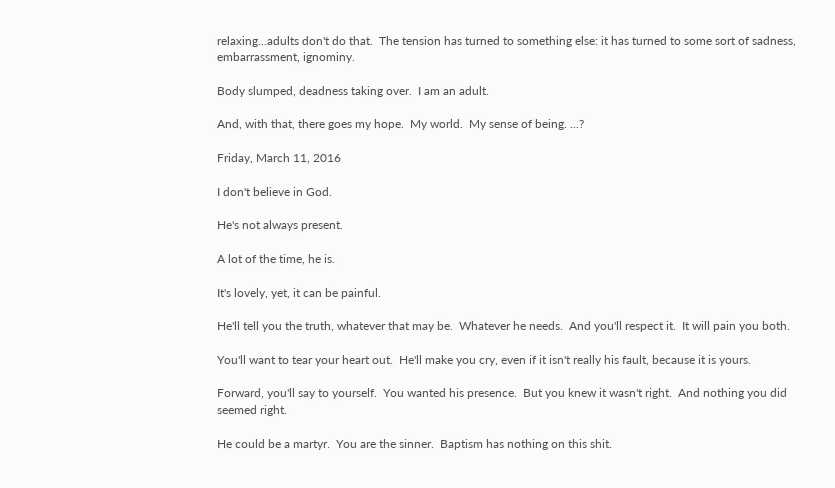relaxing...adults don't do that.  The tension has turned to something else: it has turned to some sort of sadness, embarrassment, ignominy.

Body slumped, deadness taking over.  I am an adult.

And, with that, there goes my hope.  My world.  My sense of being. ...?

Friday, March 11, 2016

I don't believe in God.

He's not always present.

A lot of the time, he is.

It's lovely, yet, it can be painful.

He'll tell you the truth, whatever that may be.  Whatever he needs.  And you'll respect it.  It will pain you both.

You'll want to tear your heart out.  He'll make you cry, even if it isn't really his fault, because it is yours.

Forward, you'll say to yourself.  You wanted his presence.  But you knew it wasn't right.  And nothing you did seemed right.

He could be a martyr.  You are the sinner.  Baptism has nothing on this shit.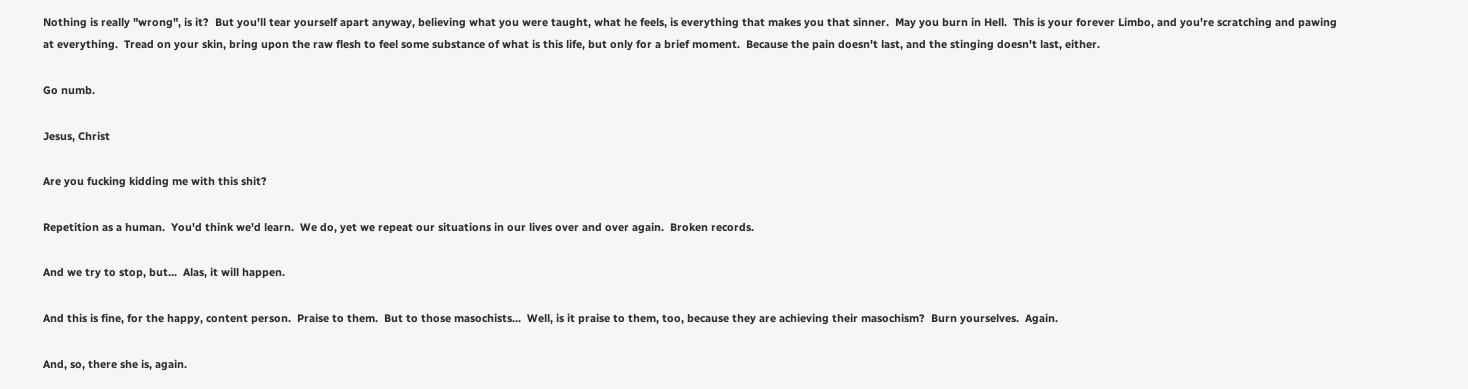Nothing is really "wrong", is it?  But you'll tear yourself apart anyway, believing what you were taught, what he feels, is everything that makes you that sinner.  May you burn in Hell.  This is your forever Limbo, and you're scratching and pawing at everything.  Tread on your skin, bring upon the raw flesh to feel some substance of what is this life, but only for a brief moment.  Because the pain doesn't last, and the stinging doesn't last, either.

Go numb.

Jesus, Christ

Are you fucking kidding me with this shit?

Repetition as a human.  You'd think we'd learn.  We do, yet we repeat our situations in our lives over and over again.  Broken records.

And we try to stop, but...  Alas, it will happen.

And this is fine, for the happy, content person.  Praise to them.  But to those masochists...  Well, is it praise to them, too, because they are achieving their masochism?  Burn yourselves.  Again.

And, so, there she is, again.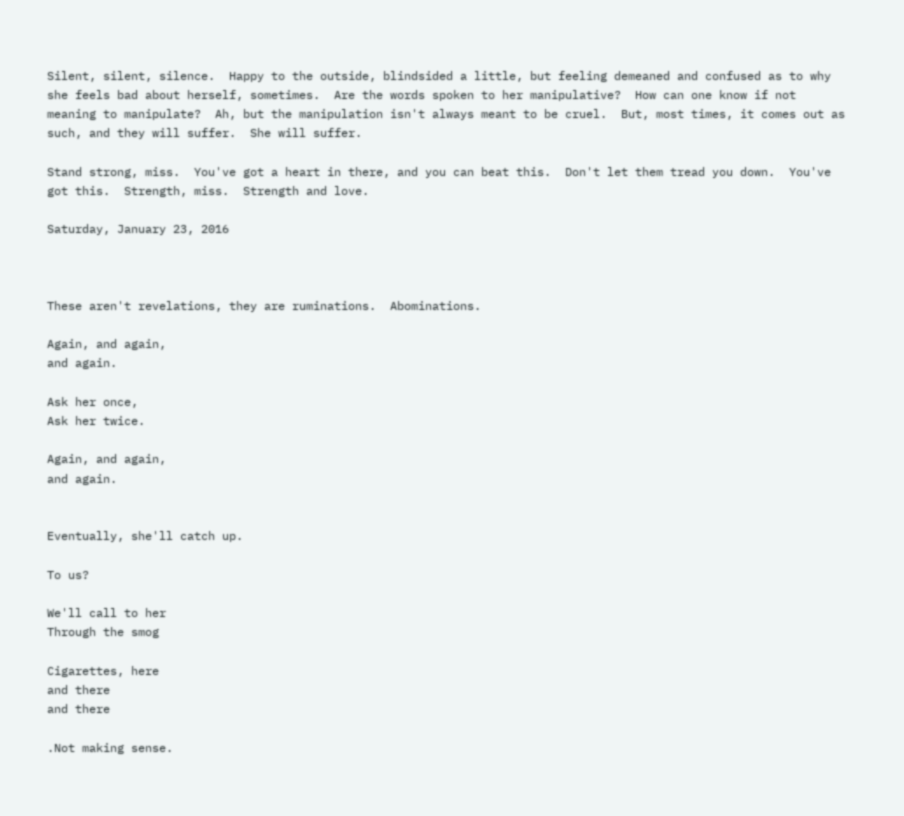Silent, silent, silence.  Happy to the outside, blindsided a little, but feeling demeaned and confused as to why she feels bad about herself, sometimes.  Are the words spoken to her manipulative?  How can one know if not meaning to manipulate?  Ah, but the manipulation isn't always meant to be cruel.  But, most times, it comes out as such, and they will suffer.  She will suffer.

Stand strong, miss.  You've got a heart in there, and you can beat this.  Don't let them tread you down.  You've got this.  Strength, miss.  Strength and love.

Saturday, January 23, 2016



These aren't revelations, they are ruminations.  Abominations.

Again, and again,
and again.

Ask her once,
Ask her twice.

Again, and again,
and again.


Eventually, she'll catch up.

To us?

We'll call to her
Through the smog

Cigarettes, here
and there
and there

.Not making sense.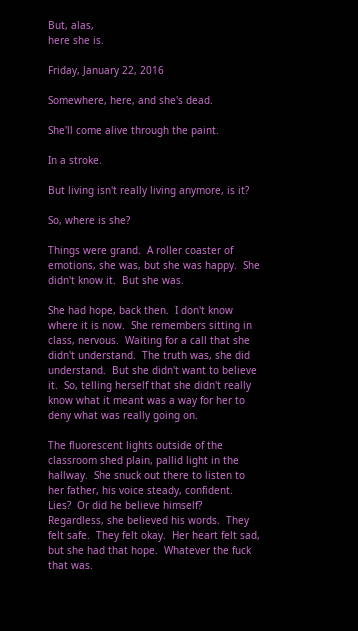But, alas,
here she is.

Friday, January 22, 2016

Somewhere, here, and she's dead.

She'll come alive through the paint.

In a stroke.

But living isn't really living anymore, is it?

So, where is she?

Things were grand.  A roller coaster of emotions, she was, but she was happy.  She didn't know it.  But she was.

She had hope, back then.  I don't know where it is now.  She remembers sitting in class, nervous.  Waiting for a call that she didn't understand.  The truth was, she did understand.  But she didn't want to believe it.  So, telling herself that she didn't really know what it meant was a way for her to deny what was really going on.

The fluorescent lights outside of the classroom shed plain, pallid light in the hallway.  She snuck out there to listen to her father, his voice steady, confident.  Lies?  Or did he believe himself?  Regardless, she believed his words.  They felt safe.  They felt okay.  Her heart felt sad, but she had that hope.  Whatever the fuck that was.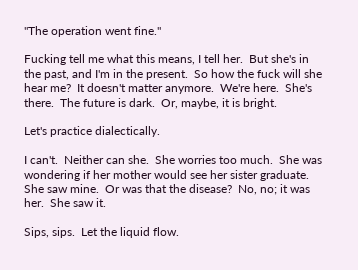"The operation went fine."

Fucking tell me what this means, I tell her.  But she's in the past, and I'm in the present.  So how the fuck will she hear me?  It doesn't matter anymore.  We're here.  She's there.  The future is dark.  Or, maybe, it is bright.

Let's practice dialectically.

I can't.  Neither can she.  She worries too much.  She was wondering if her mother would see her sister graduate.  She saw mine.  Or was that the disease?  No, no; it was her.  She saw it.

Sips, sips.  Let the liquid flow.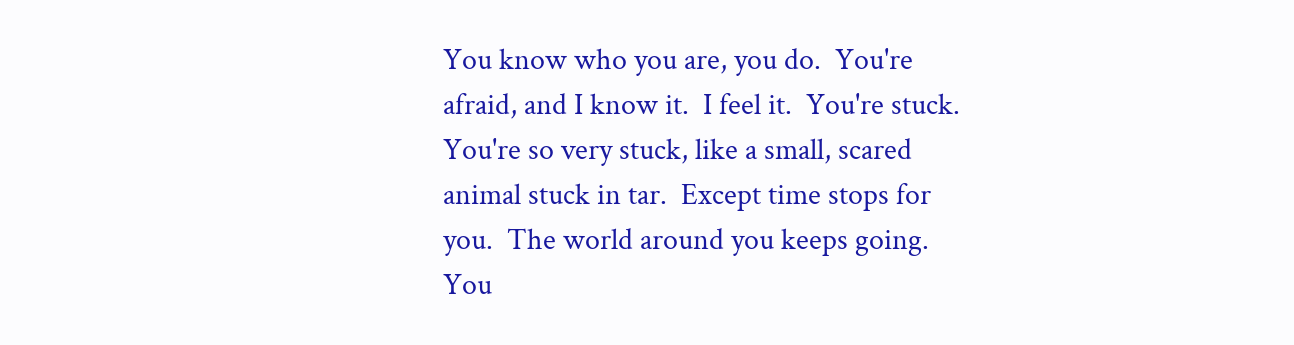You know who you are, you do.  You're afraid, and I know it.  I feel it.  You're stuck.  You're so very stuck, like a small, scared animal stuck in tar.  Except time stops for you.  The world around you keeps going.  You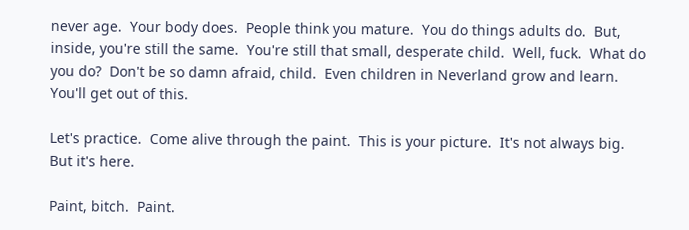never age.  Your body does.  People think you mature.  You do things adults do.  But, inside, you're still the same.  You're still that small, desperate child.  Well, fuck.  What do you do?  Don't be so damn afraid, child.  Even children in Neverland grow and learn.  You'll get out of this.

Let's practice.  Come alive through the paint.  This is your picture.  It's not always big.  But it's here.

Paint, bitch.  Paint.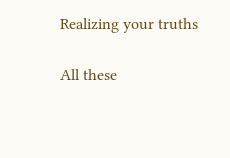Realizing your truths

All these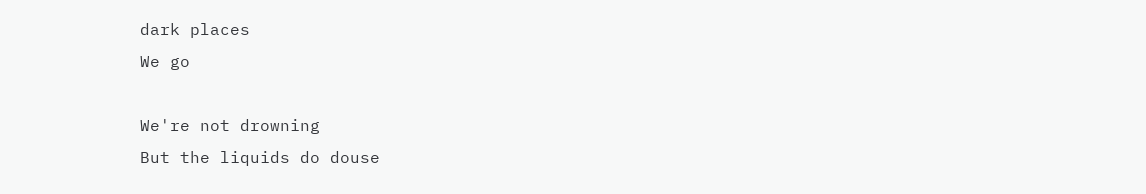dark places
We go

We're not drowning
But the liquids do douse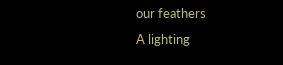our feathers
A lighting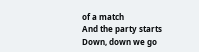of a match
And the party starts
Down, down we go